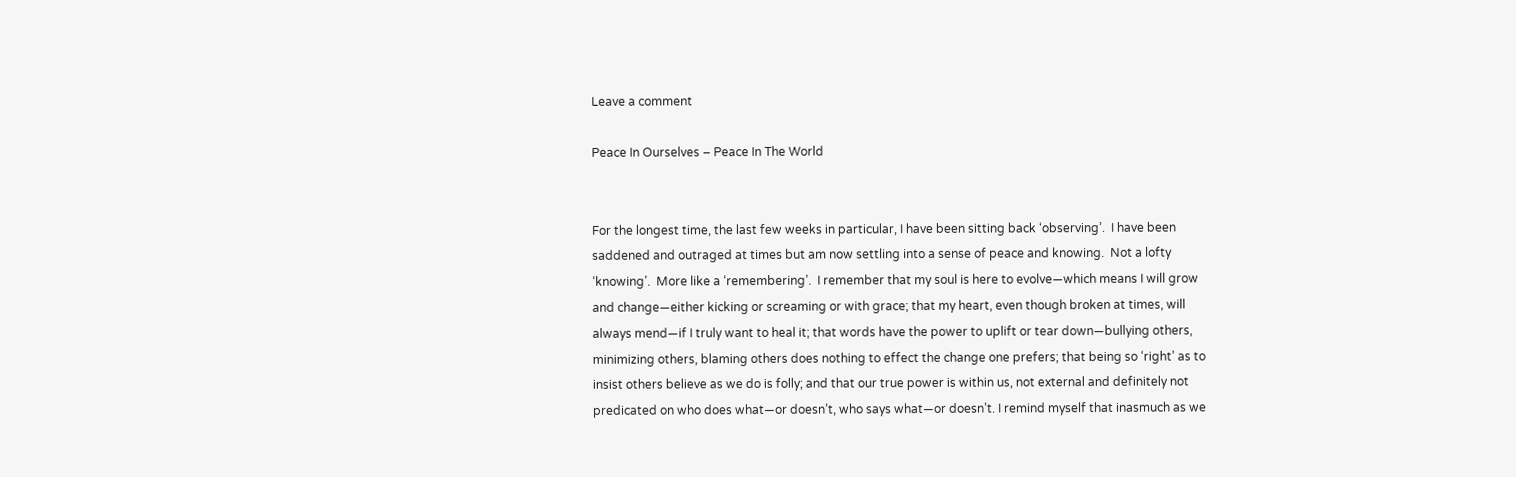Leave a comment

Peace In Ourselves – Peace In The World


For the longest time, the last few weeks in particular, I have been sitting back ‘observing’.  I have been saddened and outraged at times but am now settling into a sense of peace and knowing.  Not a lofty ‘knowing’.  More like a ‘remembering’.  I remember that my soul is here to evolve—which means I will grow and change—either kicking or screaming or with grace; that my heart, even though broken at times, will always mend—if I truly want to heal it; that words have the power to uplift or tear down—bullying others, minimizing others, blaming others does nothing to effect the change one prefers; that being so ‘right’ as to insist others believe as we do is folly; and that our true power is within us, not external and definitely not predicated on who does what—or doesn’t, who says what—or doesn’t. I remind myself that inasmuch as we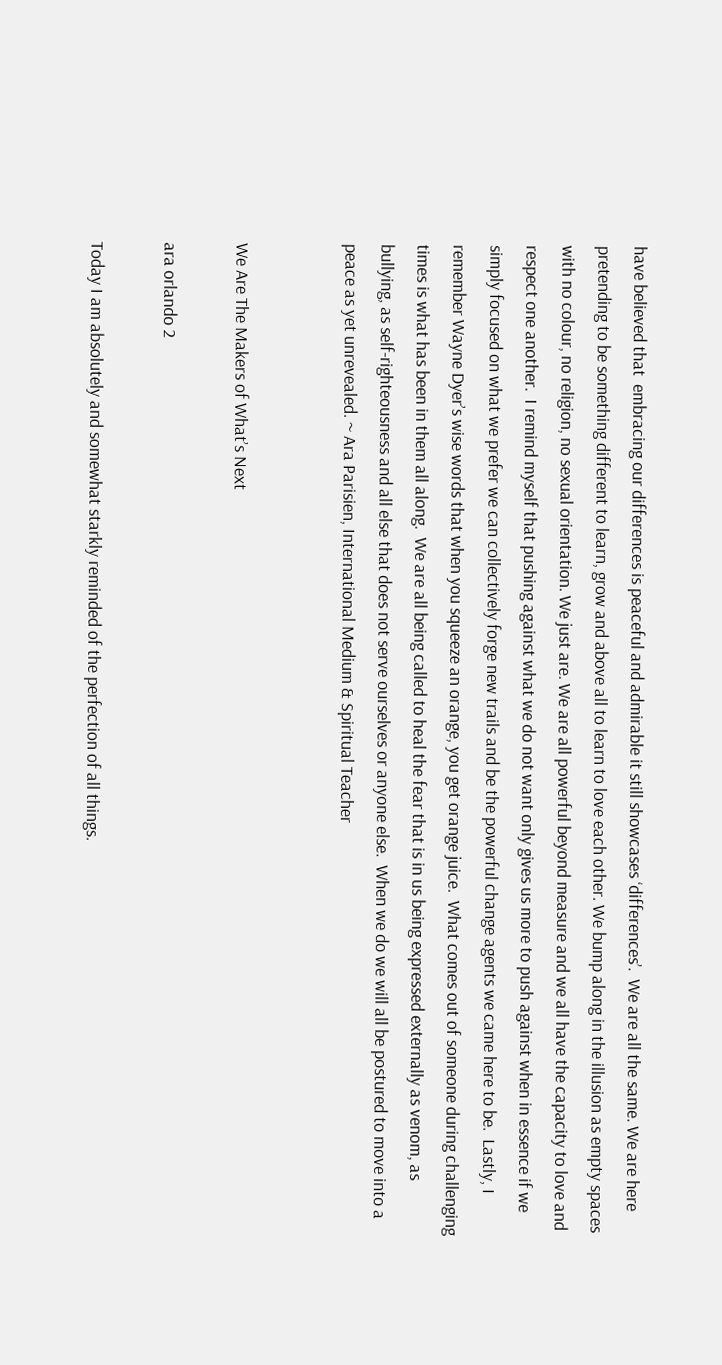have believed that  embracing our differences is peaceful and admirable it still showcases ‘differences’.  We are all the same. We are here pretending to be something different to learn, grow and above all to learn to love each other. We bump along in the illusion as empty spaces with no colour, no religion, no sexual orientation. We just are. We are all powerful beyond measure and we all have the capacity to love and respect one another.  I remind myself that pushing against what we do not want only gives us more to push against when in essence if we simply focused on what we prefer we can collectively forge new trails and be the powerful change agents we came here to be.  Lastly, I remember Wayne Dyer’s wise words that when you squeeze an orange, you get orange juice.  What comes out of someone during challenging times is what has been in them all along.  We are all being called to heal the fear that is in us being expressed externally as venom, as bullying, as self-righteousness and all else that does not serve ourselves or anyone else.  When we do we will all be postured to move into a peace as yet unrevealed. ~ Ara Parisien, International Medium & Spiritual Teacher


We Are The Makers of What’s Next

ara orlando 2

Today I am absolutely and somewhat starkly reminded of the perfection of all things.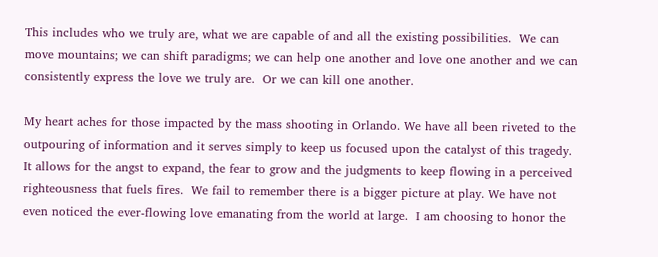This includes who we truly are, what we are capable of and all the existing possibilities.  We can move mountains; we can shift paradigms; we can help one another and love one another and we can consistently express the love we truly are.  Or we can kill one another.

My heart aches for those impacted by the mass shooting in Orlando. We have all been riveted to the outpouring of information and it serves simply to keep us focused upon the catalyst of this tragedy.  It allows for the angst to expand, the fear to grow and the judgments to keep flowing in a perceived righteousness that fuels fires.  We fail to remember there is a bigger picture at play. We have not even noticed the ever-flowing love emanating from the world at large.  I am choosing to honor the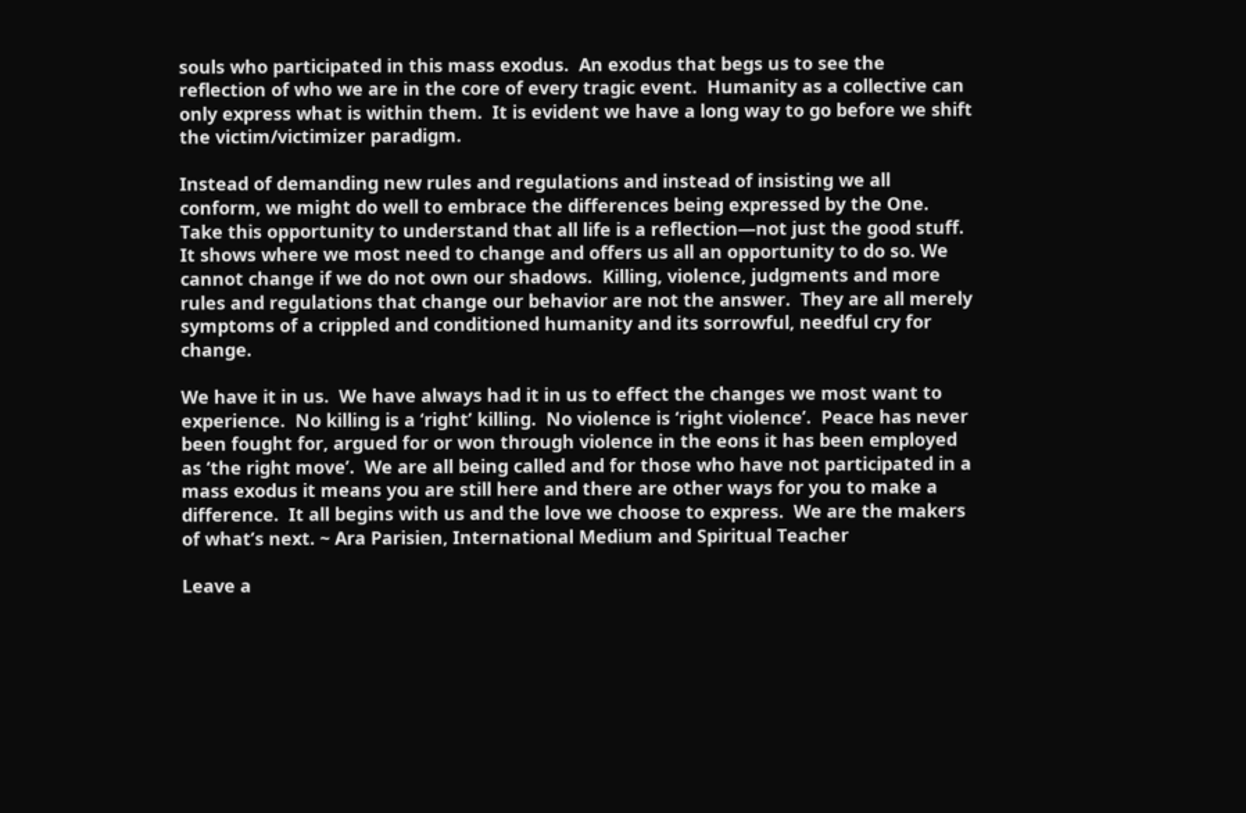souls who participated in this mass exodus.  An exodus that begs us to see the reflection of who we are in the core of every tragic event.  Humanity as a collective can only express what is within them.  It is evident we have a long way to go before we shift the victim/victimizer paradigm.

Instead of demanding new rules and regulations and instead of insisting we all conform, we might do well to embrace the differences being expressed by the One. Take this opportunity to understand that all life is a reflection—not just the good stuff.  It shows where we most need to change and offers us all an opportunity to do so. We cannot change if we do not own our shadows.  Killing, violence, judgments and more rules and regulations that change our behavior are not the answer.  They are all merely symptoms of a crippled and conditioned humanity and its sorrowful, needful cry for change.

We have it in us.  We have always had it in us to effect the changes we most want to experience.  No killing is a ‘right’ killing.  No violence is ‘right violence’.  Peace has never been fought for, argued for or won through violence in the eons it has been employed as ‘the right move’.  We are all being called and for those who have not participated in a mass exodus it means you are still here and there are other ways for you to make a difference.  It all begins with us and the love we choose to express.  We are the makers of what’s next. ~ Ara Parisien, International Medium and Spiritual Teacher

Leave a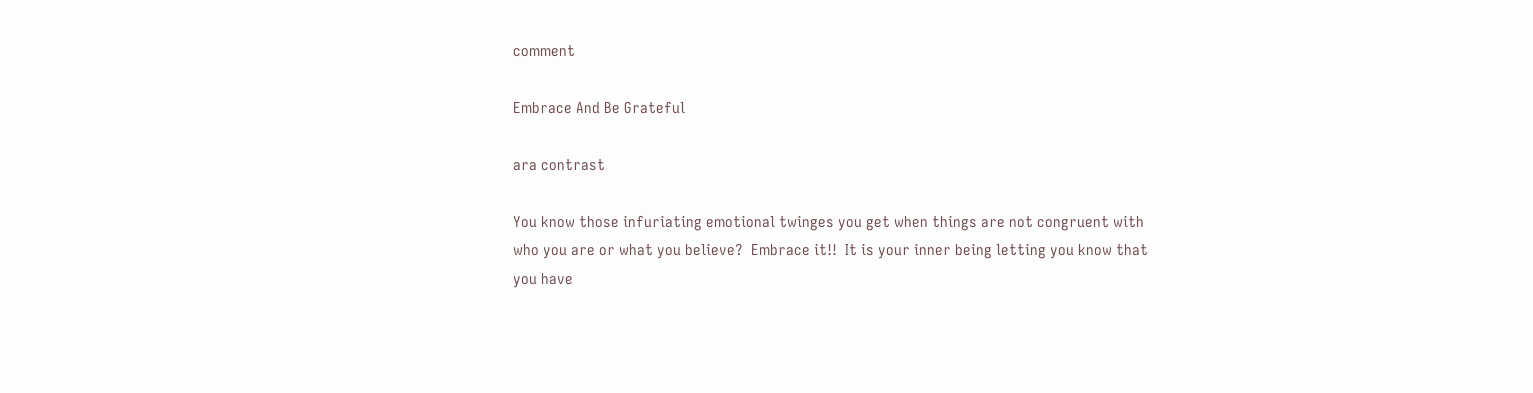comment

Embrace And Be Grateful

ara contrast

You know those infuriating emotional twinges you get when things are not congruent with who you are or what you believe?  Embrace it!!  It is your inner being letting you know that you have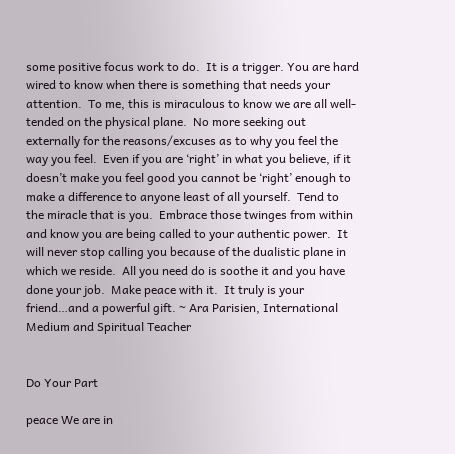some positive focus work to do.  It is a trigger. You are hard wired to know when there is something that needs your attention.  To me, this is miraculous to know we are all well-tended on the physical plane.  No more seeking out externally for the reasons/excuses as to why you feel the way you feel.  Even if you are ‘right’ in what you believe, if it doesn’t make you feel good you cannot be ‘right’ enough to make a difference to anyone least of all yourself.  Tend to the miracle that is you.  Embrace those twinges from within and know you are being called to your authentic power.  It will never stop calling you because of the dualistic plane in which we reside.  All you need do is soothe it and you have done your job.  Make peace with it.  It truly is your friend…and a powerful gift. ~ Ara Parisien, International Medium and Spiritual Teacher


Do Your Part

peace We are in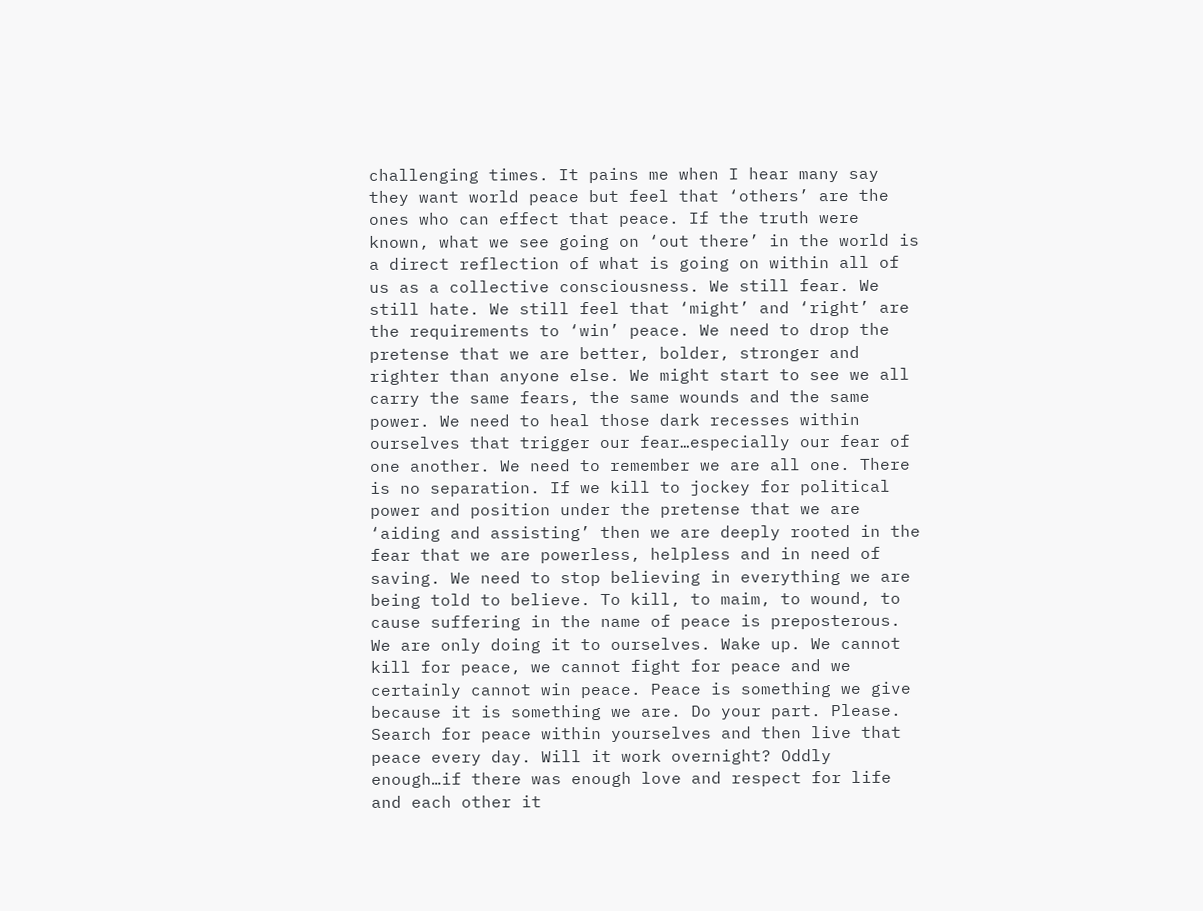challenging times. It pains me when I hear many say they want world peace but feel that ‘others’ are the ones who can effect that peace. If the truth were known, what we see going on ‘out there’ in the world is a direct reflection of what is going on within all of us as a collective consciousness. We still fear. We still hate. We still feel that ‘might’ and ‘right’ are the requirements to ‘win’ peace. We need to drop the pretense that we are better, bolder, stronger and righter than anyone else. We might start to see we all carry the same fears, the same wounds and the same power. We need to heal those dark recesses within ourselves that trigger our fear…especially our fear of one another. We need to remember we are all one. There is no separation. If we kill to jockey for political power and position under the pretense that we are ‘aiding and assisting’ then we are deeply rooted in the fear that we are powerless, helpless and in need of saving. We need to stop believing in everything we are being told to believe. To kill, to maim, to wound, to cause suffering in the name of peace is preposterous. We are only doing it to ourselves. Wake up. We cannot kill for peace, we cannot fight for peace and we certainly cannot win peace. Peace is something we give because it is something we are. Do your part. Please. Search for peace within yourselves and then live that peace every day. Will it work overnight? Oddly enough…if there was enough love and respect for life and each other it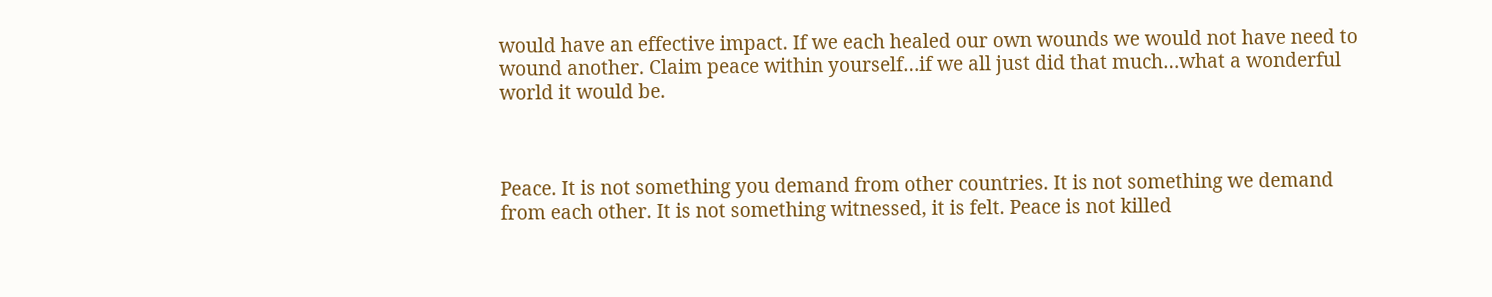would have an effective impact. If we each healed our own wounds we would not have need to wound another. Claim peace within yourself…if we all just did that much…what a wonderful world it would be.



Peace. It is not something you demand from other countries. It is not something we demand from each other. It is not something witnessed, it is felt. Peace is not killed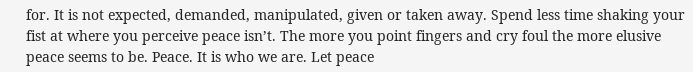for. It is not expected, demanded, manipulated, given or taken away. Spend less time shaking your fist at where you perceive peace isn’t. The more you point fingers and cry foul the more elusive peace seems to be. Peace. It is who we are. Let peace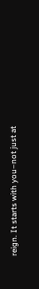reign. It starts with you–not just at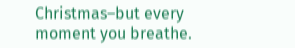Christmas–but every moment you breathe.